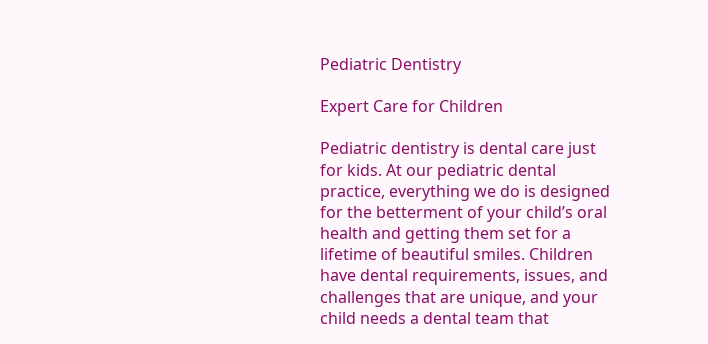Pediatric Dentistry

Expert Care for Children

Pediatric dentistry is dental care just for kids. At our pediatric dental practice, everything we do is designed for the betterment of your child’s oral health and getting them set for a lifetime of beautiful smiles. Children have dental requirements, issues, and challenges that are unique, and your child needs a dental team that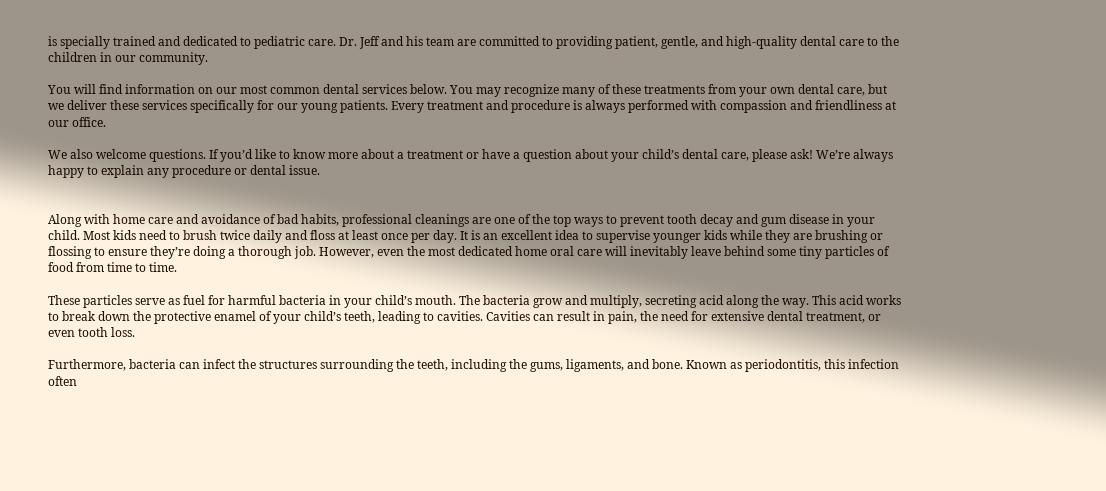is specially trained and dedicated to pediatric care. Dr. Jeff and his team are committed to providing patient, gentle, and high-quality dental care to the children in our community.

You will find information on our most common dental services below. You may recognize many of these treatments from your own dental care, but we deliver these services specifically for our young patients. Every treatment and procedure is always performed with compassion and friendliness at our office.

We also welcome questions. If you’d like to know more about a treatment or have a question about your child’s dental care, please ask! We’re always happy to explain any procedure or dental issue.


Along with home care and avoidance of bad habits, professional cleanings are one of the top ways to prevent tooth decay and gum disease in your child. Most kids need to brush twice daily and floss at least once per day. It is an excellent idea to supervise younger kids while they are brushing or flossing to ensure they’re doing a thorough job. However, even the most dedicated home oral care will inevitably leave behind some tiny particles of food from time to time.

These particles serve as fuel for harmful bacteria in your child’s mouth. The bacteria grow and multiply, secreting acid along the way. This acid works to break down the protective enamel of your child’s teeth, leading to cavities. Cavities can result in pain, the need for extensive dental treatment, or even tooth loss.

Furthermore, bacteria can infect the structures surrounding the teeth, including the gums, ligaments, and bone. Known as periodontitis, this infection often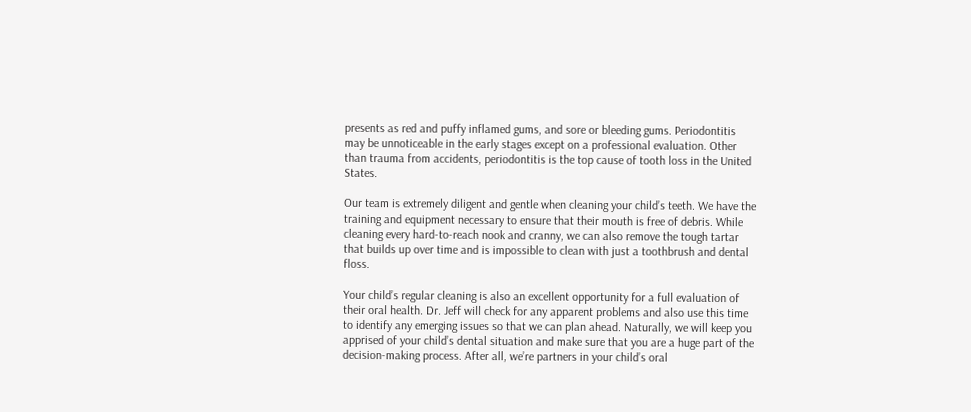presents as red and puffy inflamed gums, and sore or bleeding gums. Periodontitis may be unnoticeable in the early stages except on a professional evaluation. Other than trauma from accidents, periodontitis is the top cause of tooth loss in the United States.

Our team is extremely diligent and gentle when cleaning your child’s teeth. We have the training and equipment necessary to ensure that their mouth is free of debris. While cleaning every hard-to-reach nook and cranny, we can also remove the tough tartar that builds up over time and is impossible to clean with just a toothbrush and dental floss.

Your child’s regular cleaning is also an excellent opportunity for a full evaluation of their oral health. Dr. Jeff will check for any apparent problems and also use this time to identify any emerging issues so that we can plan ahead. Naturally, we will keep you apprised of your child’s dental situation and make sure that you are a huge part of the decision-making process. After all, we’re partners in your child’s oral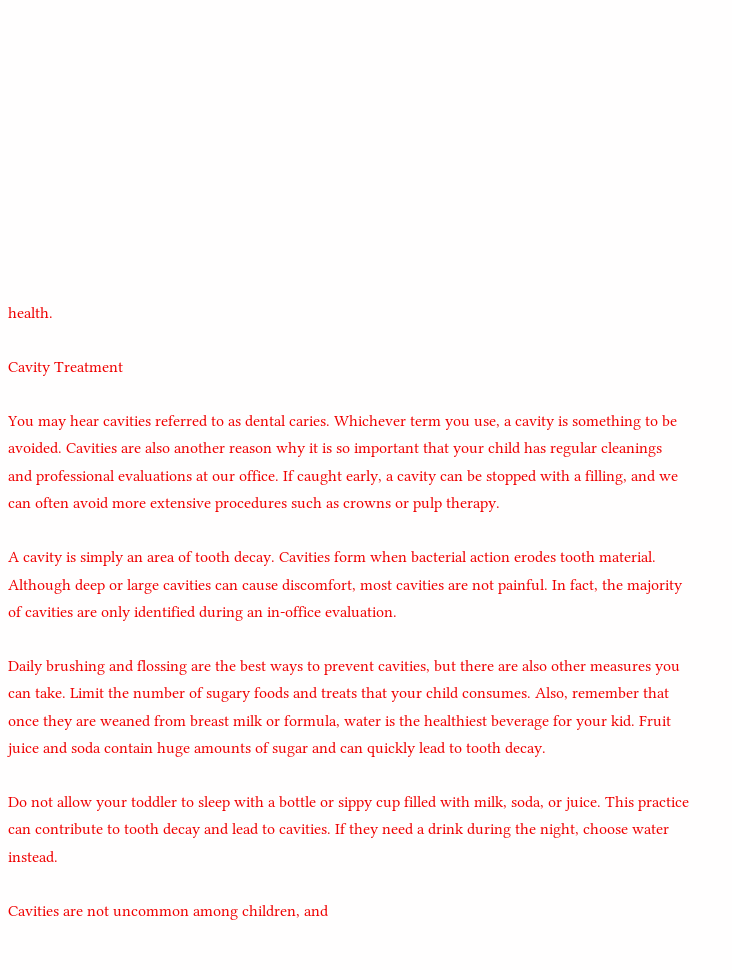health.

Cavity Treatment

You may hear cavities referred to as dental caries. Whichever term you use, a cavity is something to be avoided. Cavities are also another reason why it is so important that your child has regular cleanings and professional evaluations at our office. If caught early, a cavity can be stopped with a filling, and we can often avoid more extensive procedures such as crowns or pulp therapy.

A cavity is simply an area of tooth decay. Cavities form when bacterial action erodes tooth material. Although deep or large cavities can cause discomfort, most cavities are not painful. In fact, the majority of cavities are only identified during an in-office evaluation.

Daily brushing and flossing are the best ways to prevent cavities, but there are also other measures you can take. Limit the number of sugary foods and treats that your child consumes. Also, remember that once they are weaned from breast milk or formula, water is the healthiest beverage for your kid. Fruit juice and soda contain huge amounts of sugar and can quickly lead to tooth decay.

Do not allow your toddler to sleep with a bottle or sippy cup filled with milk, soda, or juice. This practice can contribute to tooth decay and lead to cavities. If they need a drink during the night, choose water instead.

Cavities are not uncommon among children, and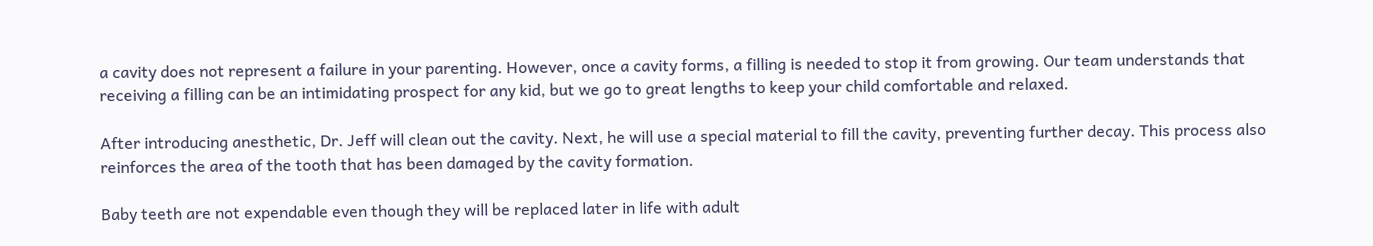a cavity does not represent a failure in your parenting. However, once a cavity forms, a filling is needed to stop it from growing. Our team understands that receiving a filling can be an intimidating prospect for any kid, but we go to great lengths to keep your child comfortable and relaxed.

After introducing anesthetic, Dr. Jeff will clean out the cavity. Next, he will use a special material to fill the cavity, preventing further decay. This process also reinforces the area of the tooth that has been damaged by the cavity formation.

Baby teeth are not expendable even though they will be replaced later in life with adult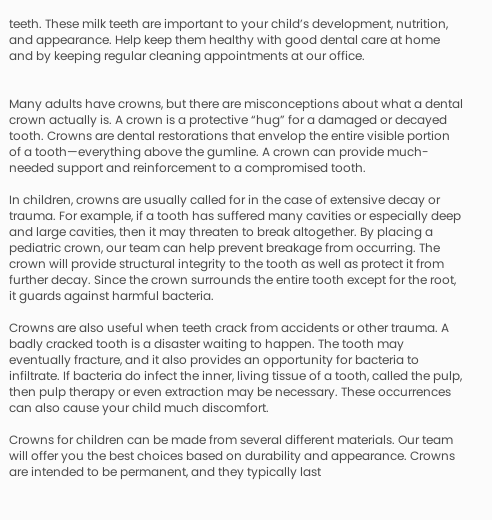teeth. These milk teeth are important to your child’s development, nutrition, and appearance. Help keep them healthy with good dental care at home and by keeping regular cleaning appointments at our office.


Many adults have crowns, but there are misconceptions about what a dental crown actually is. A crown is a protective “hug” for a damaged or decayed tooth. Crowns are dental restorations that envelop the entire visible portion of a tooth—everything above the gumline. A crown can provide much-needed support and reinforcement to a compromised tooth.

In children, crowns are usually called for in the case of extensive decay or trauma. For example, if a tooth has suffered many cavities or especially deep and large cavities, then it may threaten to break altogether. By placing a pediatric crown, our team can help prevent breakage from occurring. The crown will provide structural integrity to the tooth as well as protect it from further decay. Since the crown surrounds the entire tooth except for the root, it guards against harmful bacteria.

Crowns are also useful when teeth crack from accidents or other trauma. A badly cracked tooth is a disaster waiting to happen. The tooth may eventually fracture, and it also provides an opportunity for bacteria to infiltrate. If bacteria do infect the inner, living tissue of a tooth, called the pulp, then pulp therapy or even extraction may be necessary. These occurrences can also cause your child much discomfort.

Crowns for children can be made from several different materials. Our team will offer you the best choices based on durability and appearance. Crowns are intended to be permanent, and they typically last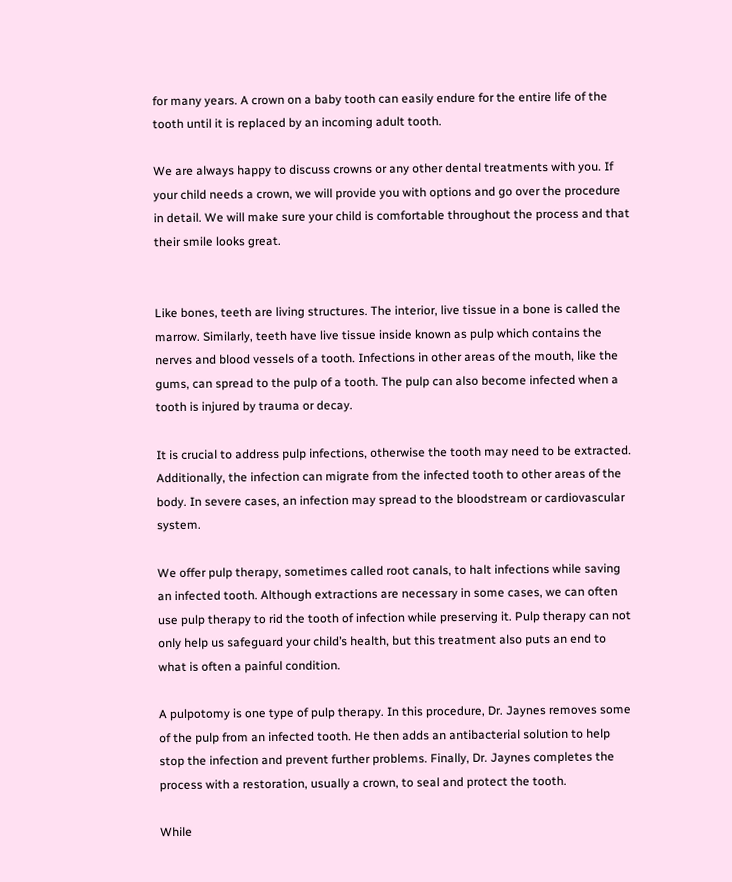for many years. A crown on a baby tooth can easily endure for the entire life of the tooth until it is replaced by an incoming adult tooth.

We are always happy to discuss crowns or any other dental treatments with you. If your child needs a crown, we will provide you with options and go over the procedure in detail. We will make sure your child is comfortable throughout the process and that their smile looks great.


Like bones, teeth are living structures. The interior, live tissue in a bone is called the marrow. Similarly, teeth have live tissue inside known as pulp which contains the nerves and blood vessels of a tooth. Infections in other areas of the mouth, like the gums, can spread to the pulp of a tooth. The pulp can also become infected when a tooth is injured by trauma or decay.

It is crucial to address pulp infections, otherwise the tooth may need to be extracted. Additionally, the infection can migrate from the infected tooth to other areas of the body. In severe cases, an infection may spread to the bloodstream or cardiovascular system.

We offer pulp therapy, sometimes called root canals, to halt infections while saving an infected tooth. Although extractions are necessary in some cases, we can often use pulp therapy to rid the tooth of infection while preserving it. Pulp therapy can not only help us safeguard your child’s health, but this treatment also puts an end to what is often a painful condition.

A pulpotomy is one type of pulp therapy. In this procedure, Dr. Jaynes removes some of the pulp from an infected tooth. He then adds an antibacterial solution to help stop the infection and prevent further problems. Finally, Dr. Jaynes completes the process with a restoration, usually a crown, to seal and protect the tooth.

While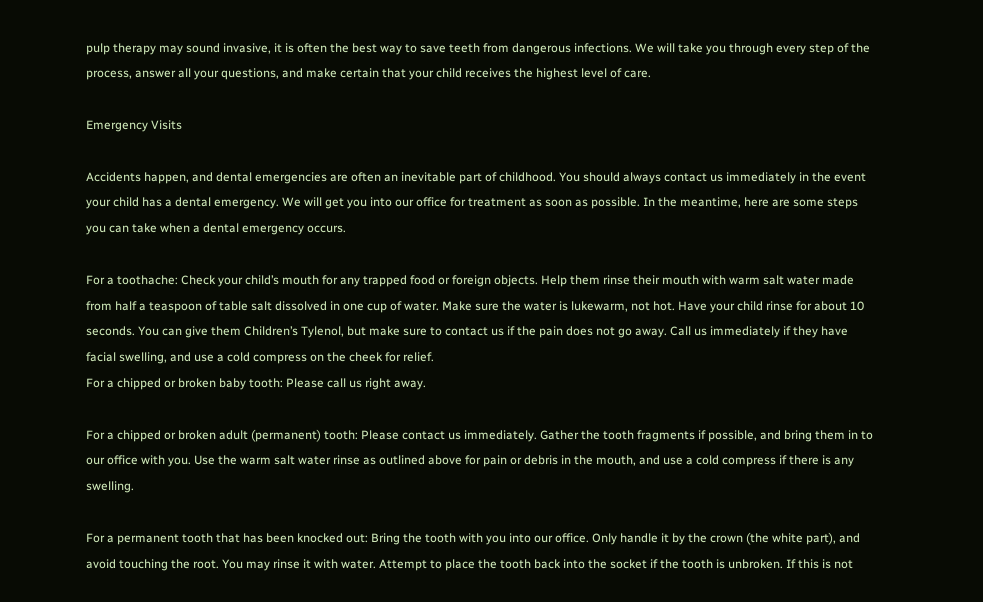pulp therapy may sound invasive, it is often the best way to save teeth from dangerous infections. We will take you through every step of the process, answer all your questions, and make certain that your child receives the highest level of care.

Emergency Visits

Accidents happen, and dental emergencies are often an inevitable part of childhood. You should always contact us immediately in the event your child has a dental emergency. We will get you into our office for treatment as soon as possible. In the meantime, here are some steps you can take when a dental emergency occurs.

For a toothache: Check your child’s mouth for any trapped food or foreign objects. Help them rinse their mouth with warm salt water made from half a teaspoon of table salt dissolved in one cup of water. Make sure the water is lukewarm, not hot. Have your child rinse for about 10 seconds. You can give them Children’s Tylenol, but make sure to contact us if the pain does not go away. Call us immediately if they have facial swelling, and use a cold compress on the cheek for relief.
For a chipped or broken baby tooth: Please call us right away.

For a chipped or broken adult (permanent) tooth: Please contact us immediately. Gather the tooth fragments if possible, and bring them in to our office with you. Use the warm salt water rinse as outlined above for pain or debris in the mouth, and use a cold compress if there is any swelling.

For a permanent tooth that has been knocked out: Bring the tooth with you into our office. Only handle it by the crown (the white part), and avoid touching the root. You may rinse it with water. Attempt to place the tooth back into the socket if the tooth is unbroken. If this is not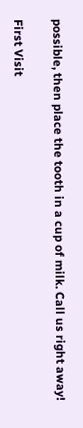possible, then place the tooth in a cup of milk. Call us right away!

First Visit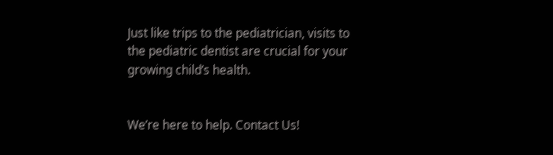Just like trips to the pediatrician, visits to the pediatric dentist are crucial for your growing child’s health.


We’re here to help. Contact Us!